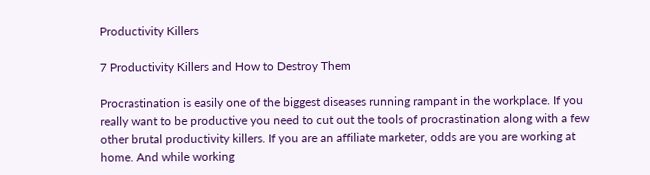Productivity Killers

7 Productivity Killers and How to Destroy Them

Procrastination is easily one of the biggest diseases running rampant in the workplace. If you really want to be productive you need to cut out the tools of procrastination along with a few other brutal productivity killers. If you are an affiliate marketer, odds are you are working at home. And while working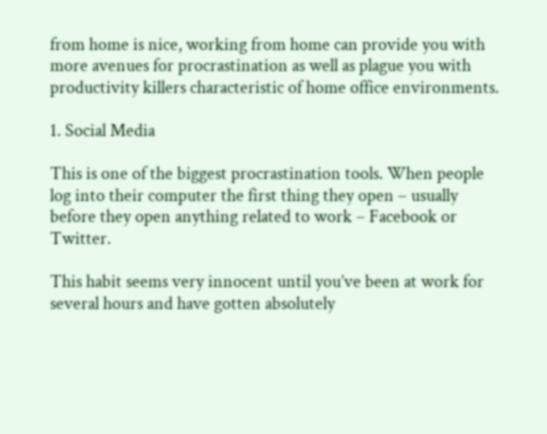from home is nice, working from home can provide you with more avenues for procrastination as well as plague you with productivity killers characteristic of home office environments.

1. Social Media

This is one of the biggest procrastination tools. When people log into their computer the first thing they open – usually before they open anything related to work – Facebook or Twitter.

This habit seems very innocent until you’ve been at work for several hours and have gotten absolutely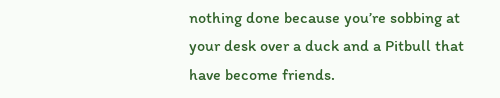nothing done because you’re sobbing at your desk over a duck and a Pitbull that have become friends.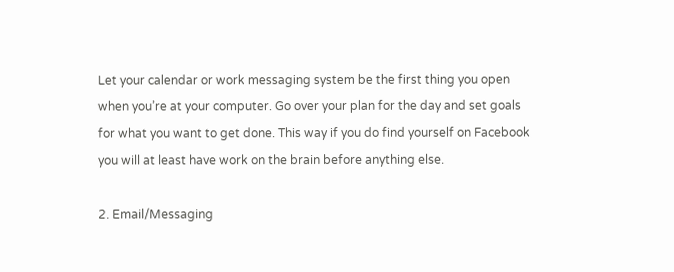Let your calendar or work messaging system be the first thing you open when you’re at your computer. Go over your plan for the day and set goals for what you want to get done. This way if you do find yourself on Facebook you will at least have work on the brain before anything else.

2. Email/Messaging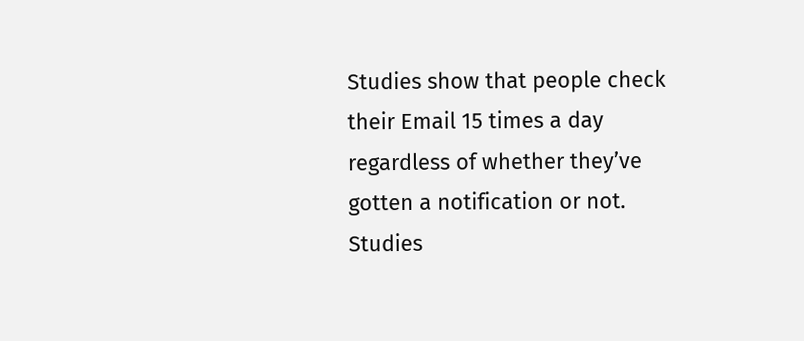Studies show that people check their Email 15 times a day regardless of whether they’ve gotten a notification or not. Studies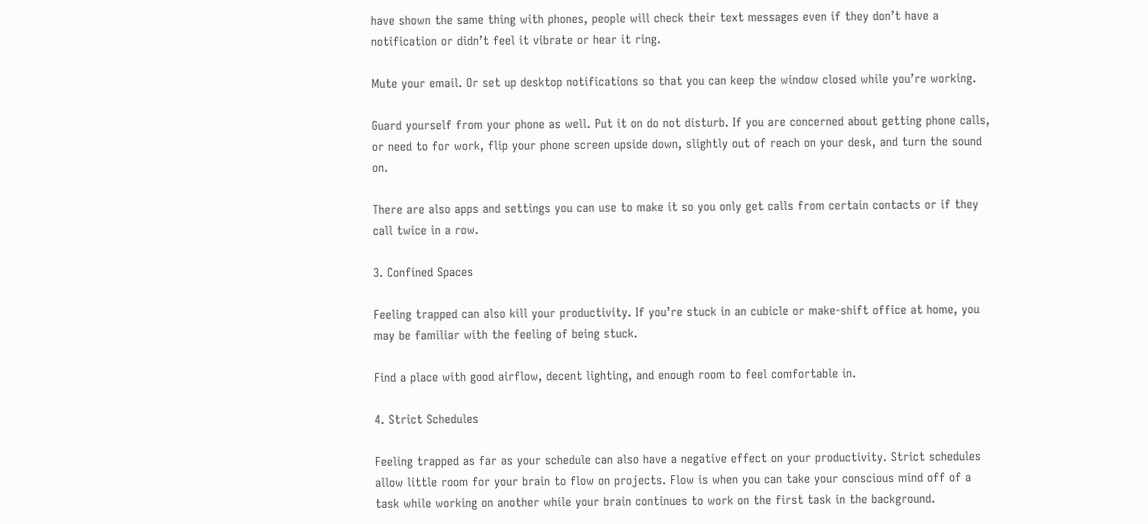have shown the same thing with phones, people will check their text messages even if they don’t have a notification or didn’t feel it vibrate or hear it ring.

Mute your email. Or set up desktop notifications so that you can keep the window closed while you’re working.

Guard yourself from your phone as well. Put it on do not disturb. If you are concerned about getting phone calls, or need to for work, flip your phone screen upside down, slightly out of reach on your desk, and turn the sound on.

There are also apps and settings you can use to make it so you only get calls from certain contacts or if they call twice in a row.

3. Confined Spaces

Feeling trapped can also kill your productivity. If you’re stuck in an cubicle or make-shift office at home, you may be familiar with the feeling of being stuck.

Find a place with good airflow, decent lighting, and enough room to feel comfortable in.

4. Strict Schedules

Feeling trapped as far as your schedule can also have a negative effect on your productivity. Strict schedules allow little room for your brain to flow on projects. Flow is when you can take your conscious mind off of a task while working on another while your brain continues to work on the first task in the background.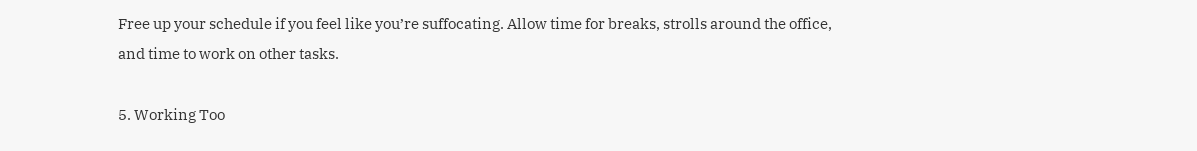Free up your schedule if you feel like you’re suffocating. Allow time for breaks, strolls around the office, and time to work on other tasks.

5. Working Too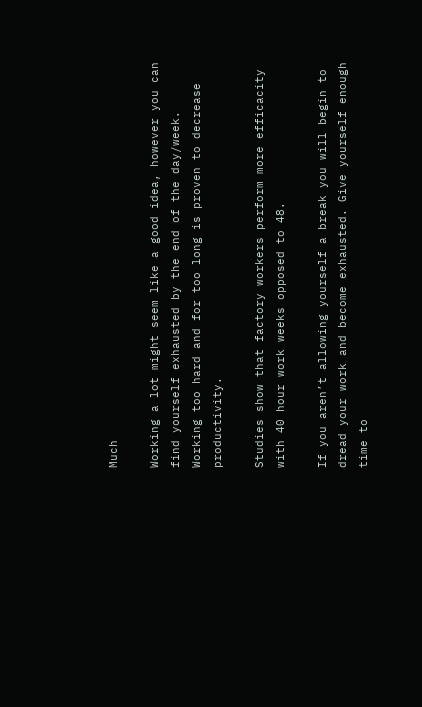Much

Working a lot might seem like a good idea, however you can find yourself exhausted by the end of the day/week. Working too hard and for too long is proven to decrease productivity.

Studies show that factory workers perform more efficacity with 40 hour work weeks opposed to 48.

If you aren’t allowing yourself a break you will begin to dread your work and become exhausted. Give yourself enough time to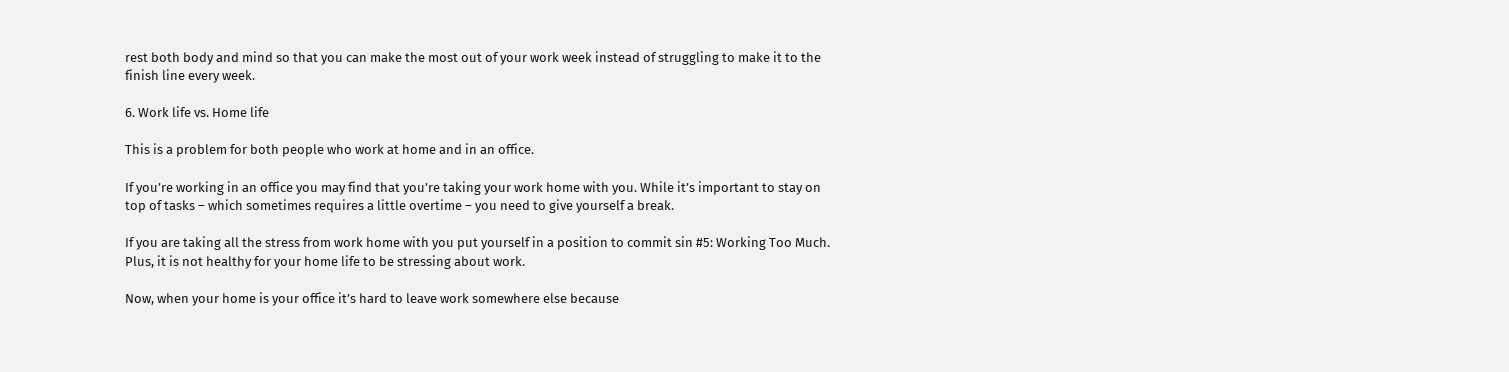rest both body and mind so that you can make the most out of your work week instead of struggling to make it to the finish line every week.

6. Work life vs. Home life

This is a problem for both people who work at home and in an office.

If you’re working in an office you may find that you’re taking your work home with you. While it’s important to stay on top of tasks – which sometimes requires a little overtime – you need to give yourself a break.

If you are taking all the stress from work home with you put yourself in a position to commit sin #5: Working Too Much. Plus, it is not healthy for your home life to be stressing about work.

Now, when your home is your office it’s hard to leave work somewhere else because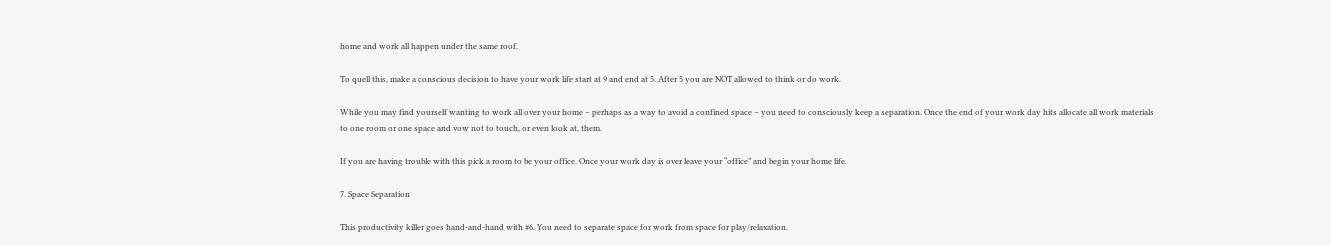home and work all happen under the same roof.

To quell this, make a conscious decision to have your work life start at 9 and end at 5. After 5 you are NOT allowed to think or do work.

While you may find yourself wanting to work all over your home – perhaps as a way to avoid a confined space – you need to consciously keep a separation. Once the end of your work day hits allocate all work materials to one room or one space and vow not to touch, or even look at, them.

If you are having trouble with this pick a room to be your office. Once your work day is over leave your “office” and begin your home life.

7. Space Separation

This productivity killer goes hand-and-hand with #6. You need to separate space for work from space for play/relaxation.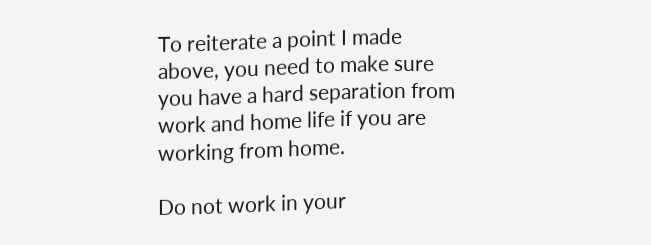To reiterate a point I made above, you need to make sure you have a hard separation from work and home life if you are working from home.

Do not work in your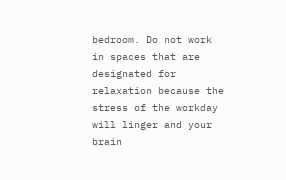bedroom. Do not work in spaces that are designated for relaxation because the stress of the workday will linger and your brain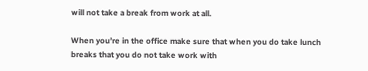will not take a break from work at all.

When you’re in the office make sure that when you do take lunch breaks that you do not take work with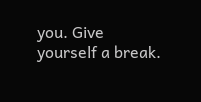you. Give yourself a break.